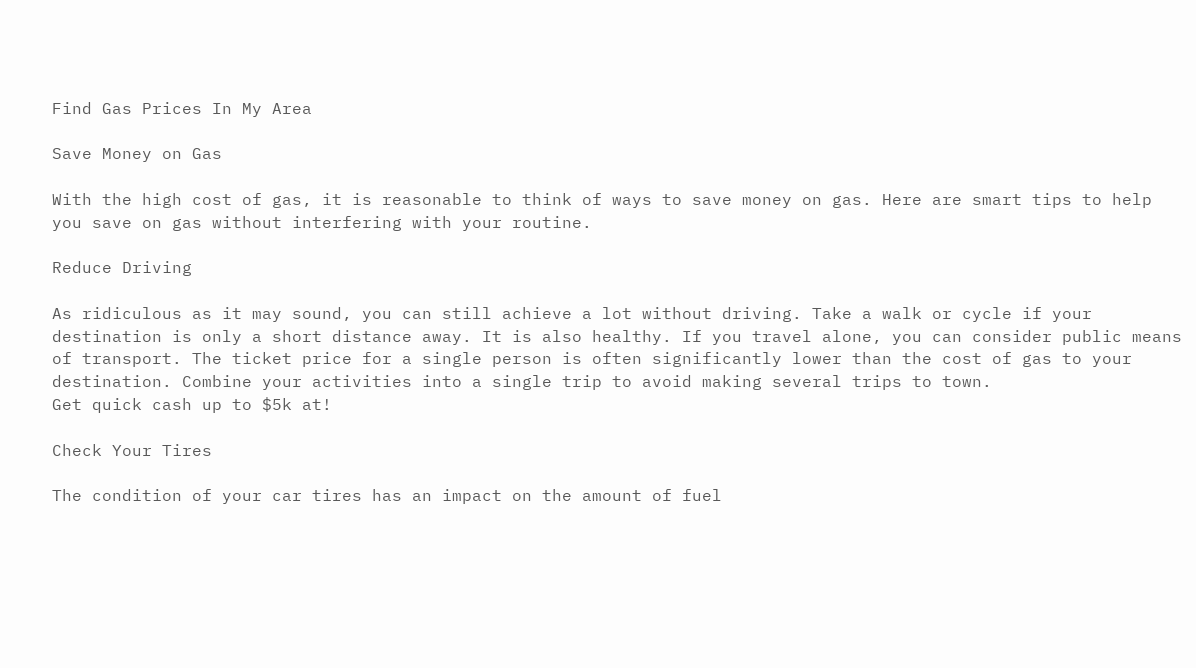Find Gas Prices In My Area

Save Money on Gas

With the high cost of gas, it is reasonable to think of ways to save money on gas. Here are smart tips to help you save on gas without interfering with your routine.

Reduce Driving

As ridiculous as it may sound, you can still achieve a lot without driving. Take a walk or cycle if your destination is only a short distance away. It is also healthy. If you travel alone, you can consider public means of transport. The ticket price for a single person is often significantly lower than the cost of gas to your destination. Combine your activities into a single trip to avoid making several trips to town.
Get quick cash up to $5k at!

Check Your Tires

The condition of your car tires has an impact on the amount of fuel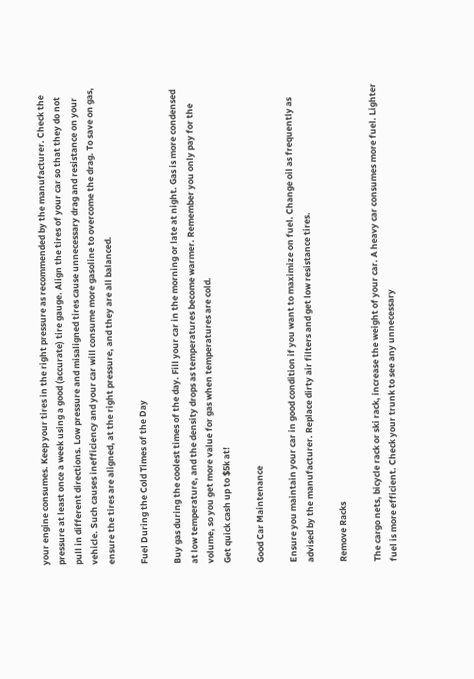your engine consumes. Keep your tires in the right pressure as recommended by the manufacturer. Check the pressure at least once a week using a good (accurate) tire gauge. Align the tires of your car so that they do not pull in different directions. Low pressure and misaligned tires cause unnecessary drag and resistance on your vehicle. Such causes inefficiency and your car will consume more gasoline to overcome the drag. To save on gas, ensure the tires are aligned, at the right pressure, and they are all balanced.

Fuel During the Cold Times of the Day

Buy gas during the coolest times of the day. Fill your car in the morning or late at night. Gas is more condensed at low temperature, and the density drops as temperatures become warmer. Remember you only pay for the volume, so you get more value for gas when temperatures are cold.
Get quick cash up to $5k at!

Good Car Maintenance

Ensure you maintain your car in good condition if you want to maximize on fuel. Change oil as frequently as advised by the manufacturer. Replace dirty air filters and get low resistance tires.

Remove Racks

The cargo nets, bicycle rack or ski rack, increase the weight of your car. A heavy car consumes more fuel. Lighter fuel is more efficient. Check your trunk to see any unnecessary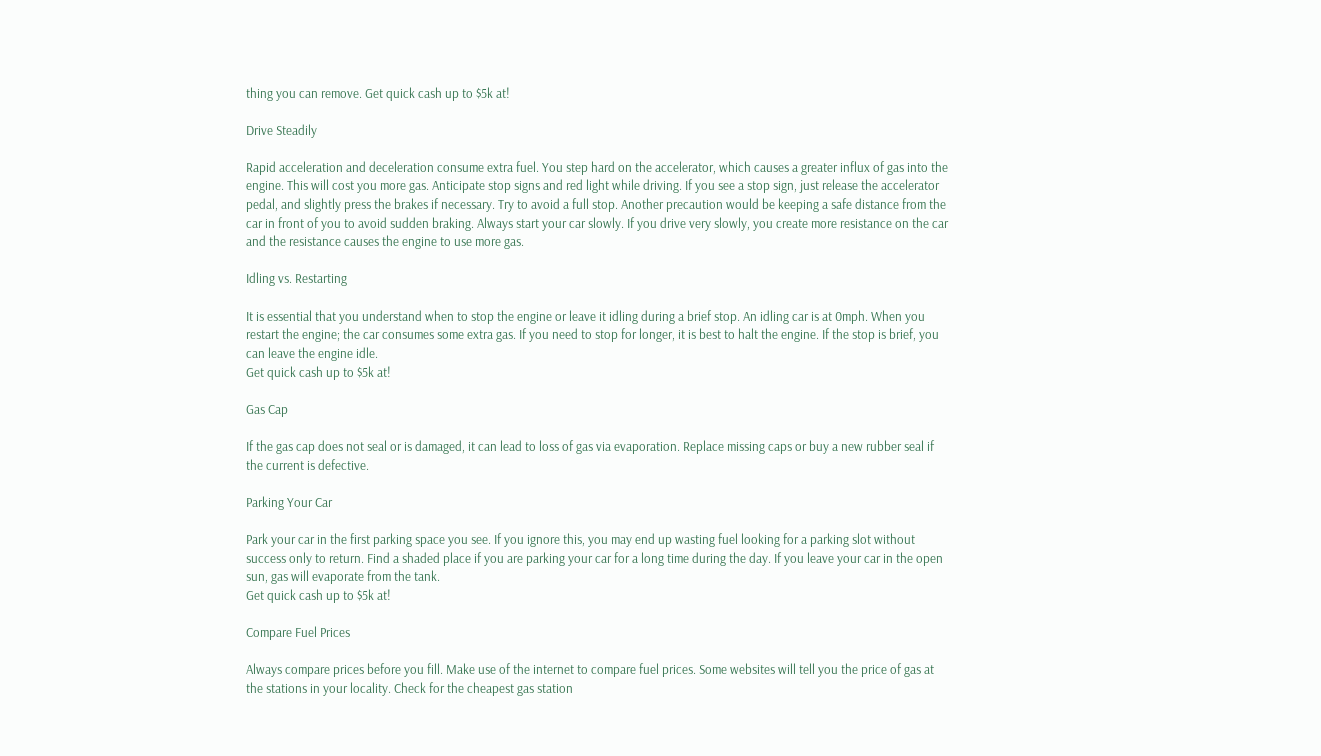thing you can remove. Get quick cash up to $5k at!

Drive Steadily

Rapid acceleration and deceleration consume extra fuel. You step hard on the accelerator, which causes a greater influx of gas into the engine. This will cost you more gas. Anticipate stop signs and red light while driving. If you see a stop sign, just release the accelerator pedal, and slightly press the brakes if necessary. Try to avoid a full stop. Another precaution would be keeping a safe distance from the car in front of you to avoid sudden braking. Always start your car slowly. If you drive very slowly, you create more resistance on the car and the resistance causes the engine to use more gas.

Idling vs. Restarting

It is essential that you understand when to stop the engine or leave it idling during a brief stop. An idling car is at 0mph. When you restart the engine; the car consumes some extra gas. If you need to stop for longer, it is best to halt the engine. If the stop is brief, you can leave the engine idle.
Get quick cash up to $5k at!

Gas Cap

If the gas cap does not seal or is damaged, it can lead to loss of gas via evaporation. Replace missing caps or buy a new rubber seal if the current is defective.

Parking Your Car

Park your car in the first parking space you see. If you ignore this, you may end up wasting fuel looking for a parking slot without success only to return. Find a shaded place if you are parking your car for a long time during the day. If you leave your car in the open sun, gas will evaporate from the tank.
Get quick cash up to $5k at!

Compare Fuel Prices

Always compare prices before you fill. Make use of the internet to compare fuel prices. Some websites will tell you the price of gas at the stations in your locality. Check for the cheapest gas station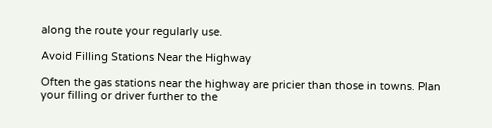along the route your regularly use.

Avoid Filling Stations Near the Highway

Often the gas stations near the highway are pricier than those in towns. Plan your filling or driver further to the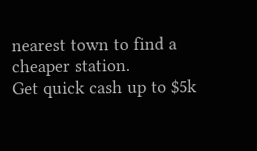nearest town to find a cheaper station.
Get quick cash up to $5k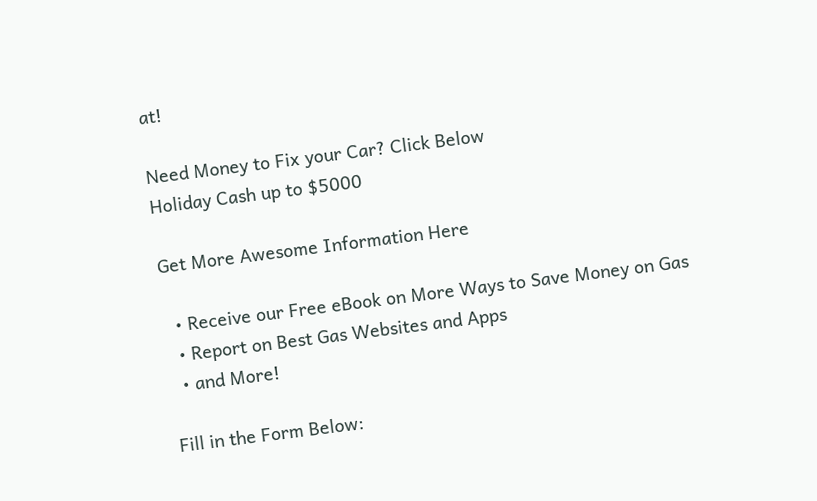at!

Need Money to Fix your Car? Click Below
Holiday Cash up to $5000

Get More Awesome Information Here

  • Receive our Free eBook on More Ways to Save Money on Gas
  • Report on Best Gas Websites and Apps
  • and More!

Fill in the Form Below: